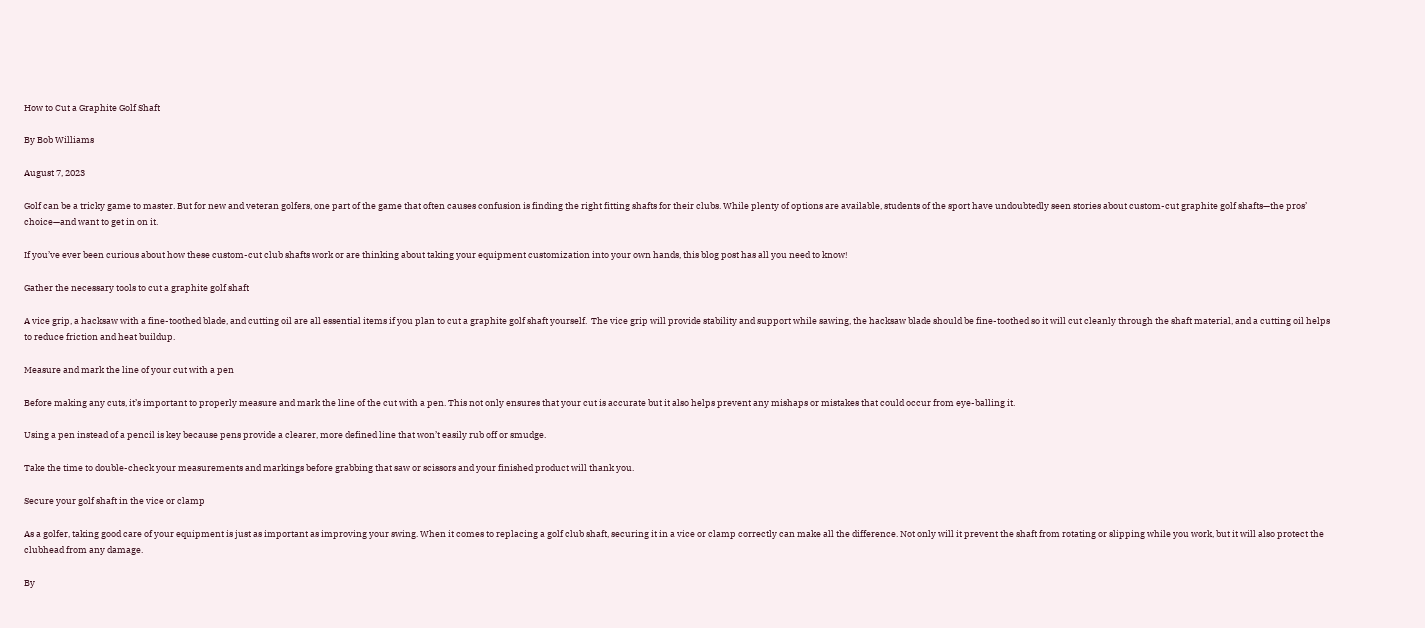How to Cut a Graphite Golf Shaft

By Bob Williams

August 7, 2023

Golf can be a tricky game to master. But for new and veteran golfers, one part of the game that often causes confusion is finding the right fitting shafts for their clubs. While plenty of options are available, students of the sport have undoubtedly seen stories about custom-cut graphite golf shafts—the pros’ choice—and want to get in on it.

If you’ve ever been curious about how these custom-cut club shafts work or are thinking about taking your equipment customization into your own hands, this blog post has all you need to know!

Gather the necessary tools to cut a graphite golf shaft

A vice grip, a hacksaw with a fine-toothed blade, and cutting oil are all essential items if you plan to cut a graphite golf shaft yourself.  The vice grip will provide stability and support while sawing, the hacksaw blade should be fine-toothed so it will cut cleanly through the shaft material, and a cutting oil helps to reduce friction and heat buildup.

Measure and mark the line of your cut with a pen

Before making any cuts, it’s important to properly measure and mark the line of the cut with a pen. This not only ensures that your cut is accurate but it also helps prevent any mishaps or mistakes that could occur from eye-balling it.

Using a pen instead of a pencil is key because pens provide a clearer, more defined line that won’t easily rub off or smudge.

Take the time to double-check your measurements and markings before grabbing that saw or scissors and your finished product will thank you.

Secure your golf shaft in the vice or clamp

As a golfer, taking good care of your equipment is just as important as improving your swing. When it comes to replacing a golf club shaft, securing it in a vice or clamp correctly can make all the difference. Not only will it prevent the shaft from rotating or slipping while you work, but it will also protect the clubhead from any damage.

By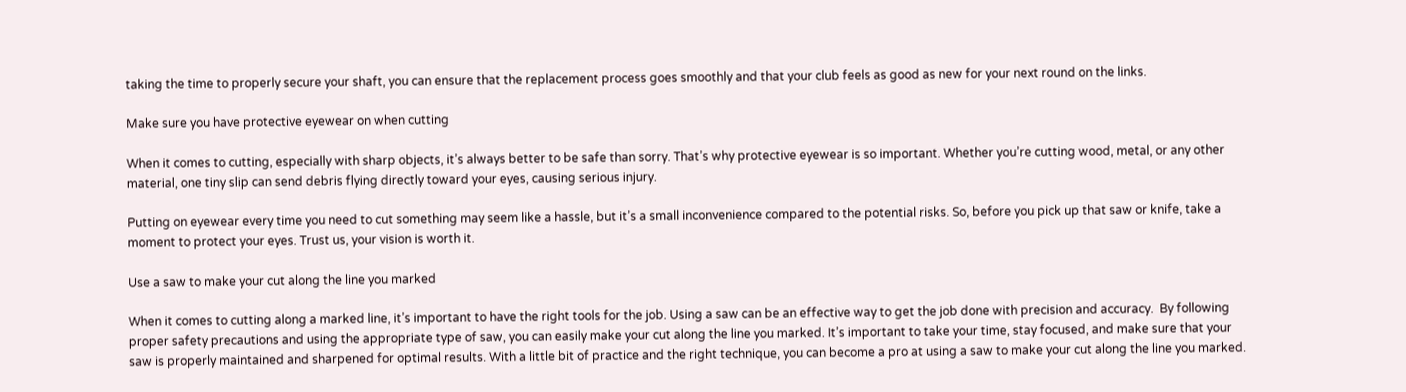taking the time to properly secure your shaft, you can ensure that the replacement process goes smoothly and that your club feels as good as new for your next round on the links.

Make sure you have protective eyewear on when cutting

When it comes to cutting, especially with sharp objects, it’s always better to be safe than sorry. That’s why protective eyewear is so important. Whether you’re cutting wood, metal, or any other material, one tiny slip can send debris flying directly toward your eyes, causing serious injury.

Putting on eyewear every time you need to cut something may seem like a hassle, but it’s a small inconvenience compared to the potential risks. So, before you pick up that saw or knife, take a moment to protect your eyes. Trust us, your vision is worth it.

Use a saw to make your cut along the line you marked

When it comes to cutting along a marked line, it’s important to have the right tools for the job. Using a saw can be an effective way to get the job done with precision and accuracy.  By following proper safety precautions and using the appropriate type of saw, you can easily make your cut along the line you marked. It’s important to take your time, stay focused, and make sure that your saw is properly maintained and sharpened for optimal results. With a little bit of practice and the right technique, you can become a pro at using a saw to make your cut along the line you marked.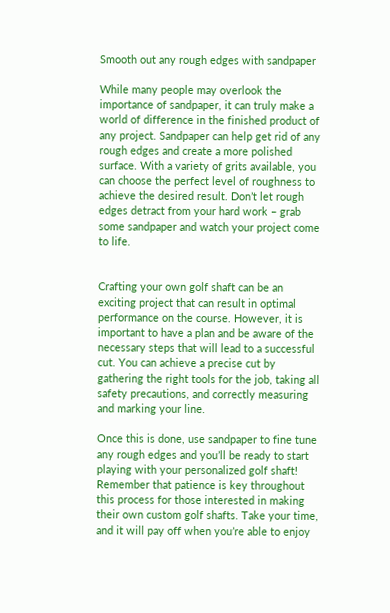Smooth out any rough edges with sandpaper

While many people may overlook the importance of sandpaper, it can truly make a world of difference in the finished product of any project. Sandpaper can help get rid of any rough edges and create a more polished surface. With a variety of grits available, you can choose the perfect level of roughness to achieve the desired result. Don’t let rough edges detract from your hard work – grab some sandpaper and watch your project come to life.


Crafting your own golf shaft can be an exciting project that can result in optimal performance on the course. However, it is important to have a plan and be aware of the necessary steps that will lead to a successful cut. You can achieve a precise cut by gathering the right tools for the job, taking all safety precautions, and correctly measuring and marking your line.

Once this is done, use sandpaper to fine tune any rough edges and you’ll be ready to start playing with your personalized golf shaft! Remember that patience is key throughout this process for those interested in making their own custom golf shafts. Take your time, and it will pay off when you’re able to enjoy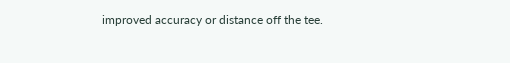improved accuracy or distance off the tee.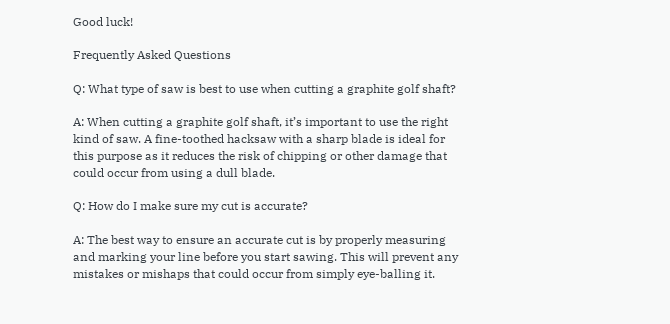Good luck!

Frequently Asked Questions

Q: What type of saw is best to use when cutting a graphite golf shaft?

A: When cutting a graphite golf shaft, it’s important to use the right kind of saw. A fine-toothed hacksaw with a sharp blade is ideal for this purpose as it reduces the risk of chipping or other damage that could occur from using a dull blade.

Q: How do I make sure my cut is accurate?

A: The best way to ensure an accurate cut is by properly measuring and marking your line before you start sawing. This will prevent any mistakes or mishaps that could occur from simply eye-balling it.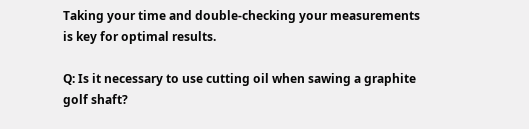Taking your time and double-checking your measurements is key for optimal results.

Q: Is it necessary to use cutting oil when sawing a graphite golf shaft?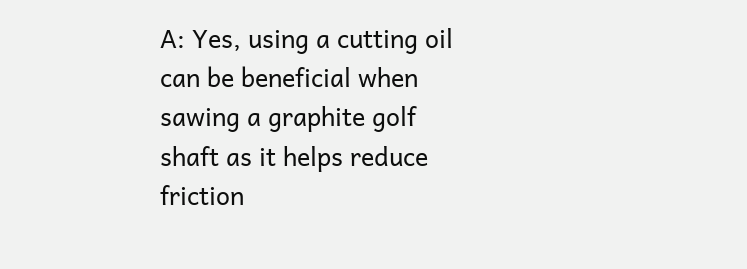A: Yes, using a cutting oil can be beneficial when sawing a graphite golf shaft as it helps reduce friction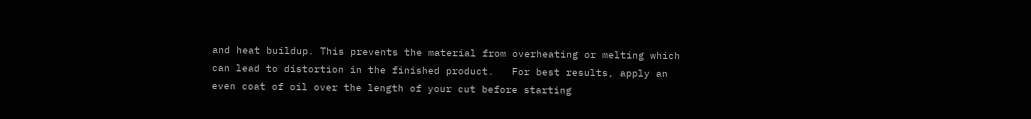and heat buildup. This prevents the material from overheating or melting which can lead to distortion in the finished product.   For best results, apply an even coat of oil over the length of your cut before starting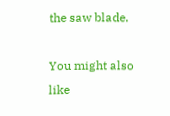the saw blade.

You might also like